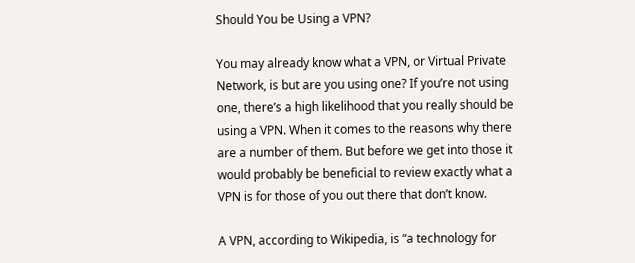Should You be Using a VPN?

You may already know what a VPN, or Virtual Private Network, is but are you using one? If you’re not using one, there’s a high likelihood that you really should be using a VPN. When it comes to the reasons why there are a number of them. But before we get into those it would probably be beneficial to review exactly what a VPN is for those of you out there that don’t know.

A VPN, according to Wikipedia, is “a technology for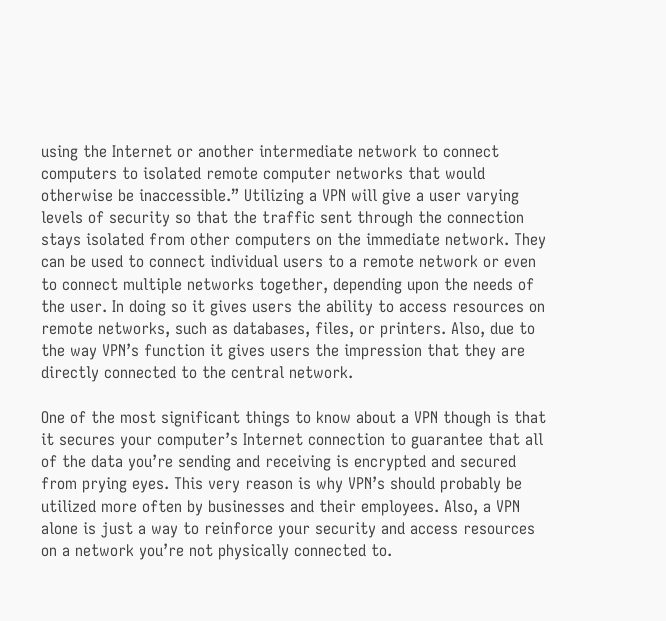using the Internet or another intermediate network to connect computers to isolated remote computer networks that would otherwise be inaccessible.” Utilizing a VPN will give a user varying levels of security so that the traffic sent through the connection stays isolated from other computers on the immediate network. They can be used to connect individual users to a remote network or even to connect multiple networks together, depending upon the needs of the user. In doing so it gives users the ability to access resources on remote networks, such as databases, files, or printers. Also, due to the way VPN’s function it gives users the impression that they are directly connected to the central network.

One of the most significant things to know about a VPN though is that it secures your computer’s Internet connection to guarantee that all of the data you’re sending and receiving is encrypted and secured from prying eyes. This very reason is why VPN’s should probably be utilized more often by businesses and their employees. Also, a VPN alone is just a way to reinforce your security and access resources on a network you’re not physically connected to.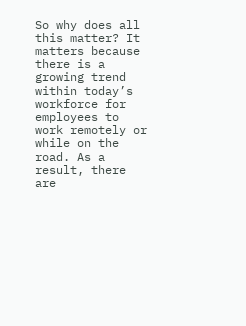So why does all this matter? It matters because there is a growing trend within today’s workforce for employees to work remotely or while on the road. As a result, there are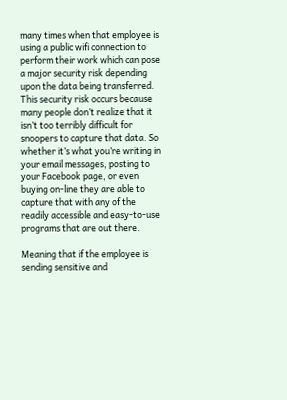many times when that employee is using a public wifi connection to perform their work which can pose a major security risk depending upon the data being transferred. This security risk occurs because many people don’t realize that it isn’t too terribly difficult for snoopers to capture that data. So whether it’s what you’re writing in your email messages, posting to your Facebook page, or even buying on-line they are able to capture that with any of the readily accessible and easy-to-use programs that are out there.

Meaning that if the employee is sending sensitive and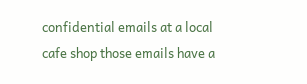confidential emails at a local cafe shop those emails have a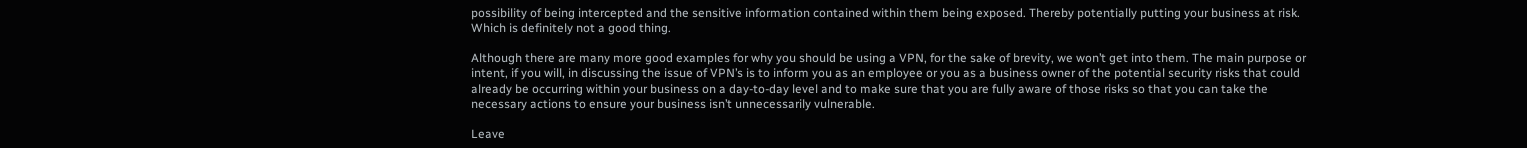possibility of being intercepted and the sensitive information contained within them being exposed. Thereby potentially putting your business at risk. Which is definitely not a good thing.

Although there are many more good examples for why you should be using a VPN, for the sake of brevity, we won’t get into them. The main purpose or intent, if you will, in discussing the issue of VPN’s is to inform you as an employee or you as a business owner of the potential security risks that could already be occurring within your business on a day-to-day level and to make sure that you are fully aware of those risks so that you can take the necessary actions to ensure your business isn’t unnecessarily vulnerable.

Leave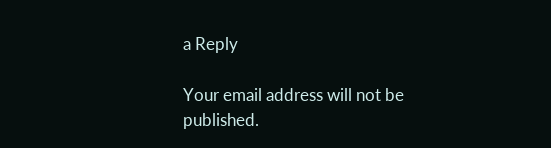a Reply

Your email address will not be published.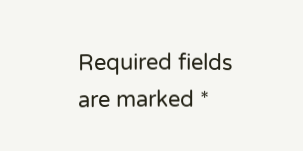Required fields are marked *